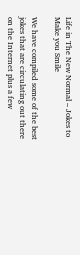Life in The New Normal – Jokes to Make you Smile

We have compiled some of the best jokes that are circulating out there on the Internet plus a few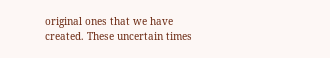original ones that we have created. These uncertain times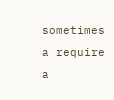sometimes a require a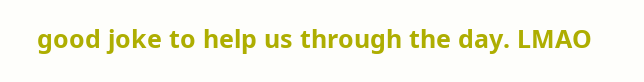good joke to help us through the day. LMAO